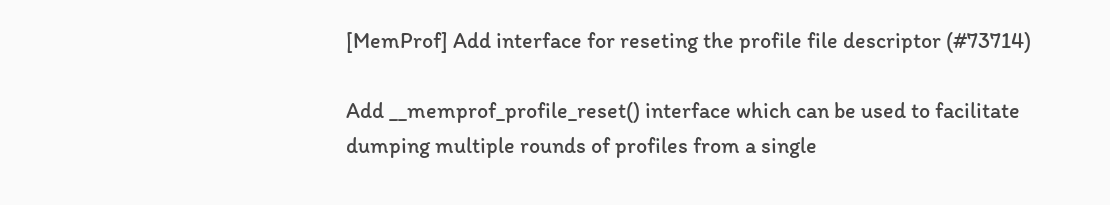[MemProf] Add interface for reseting the profile file descriptor (#73714)

Add __memprof_profile_reset() interface which can be used to facilitate
dumping multiple rounds of profiles from a single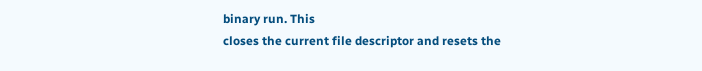binary run. This
closes the current file descriptor and resets the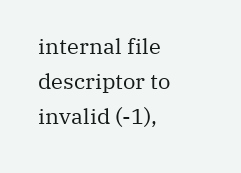internal file
descriptor to invalid (-1),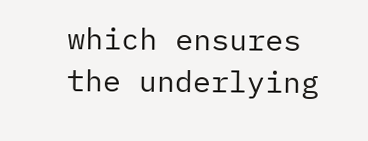which ensures the underlying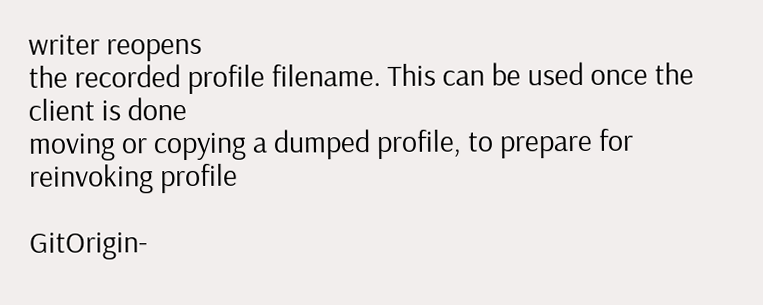writer reopens
the recorded profile filename. This can be used once the client is done
moving or copying a dumped profile, to prepare for reinvoking profile

GitOrigin-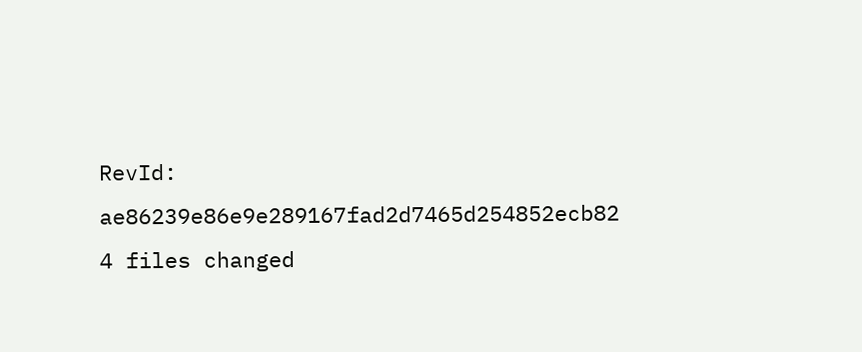RevId: ae86239e86e9e289167fad2d7465d254852ecb82
4 files changed